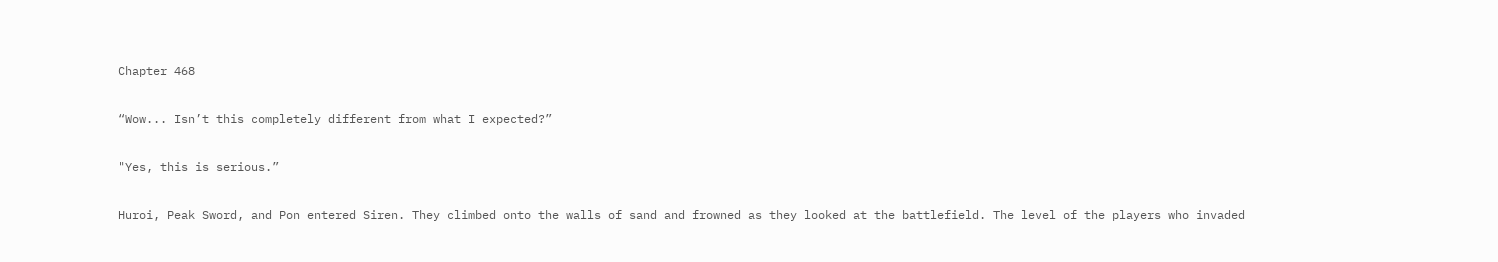Chapter 468

“Wow... Isn’t this completely different from what I expected?”

"Yes, this is serious.”

Huroi, Peak Sword, and Pon entered Siren. They climbed onto the walls of sand and frowned as they looked at the battlefield. The level of the players who invaded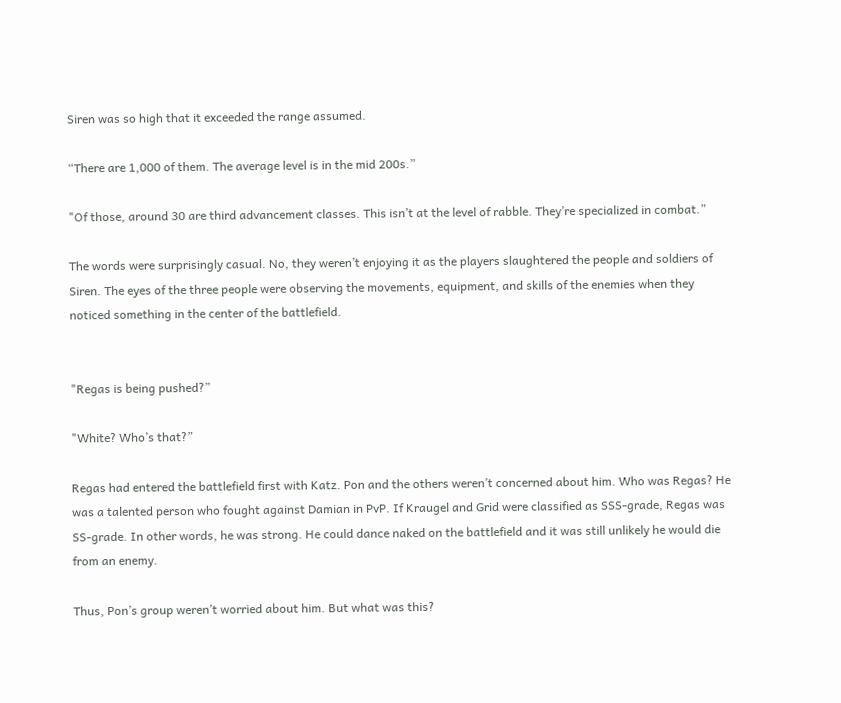Siren was so high that it exceeded the range assumed.

“There are 1,000 of them. The average level is in the mid 200s.”

"Of those, around 30 are third advancement classes. This isn’t at the level of rabble. They’re specialized in combat.”

The words were surprisingly casual. No, they weren’t enjoying it as the players slaughtered the people and soldiers of Siren. The eyes of the three people were observing the movements, equipment, and skills of the enemies when they noticed something in the center of the battlefield.


"Regas is being pushed?”

"White? Who’s that?”

Regas had entered the battlefield first with Katz. Pon and the others weren’t concerned about him. Who was Regas? He was a talented person who fought against Damian in PvP. If Kraugel and Grid were classified as SSS-grade, Regas was SS-grade. In other words, he was strong. He could dance naked on the battlefield and it was still unlikely he would die from an enemy.

Thus, Pon’s group weren’t worried about him. But what was this?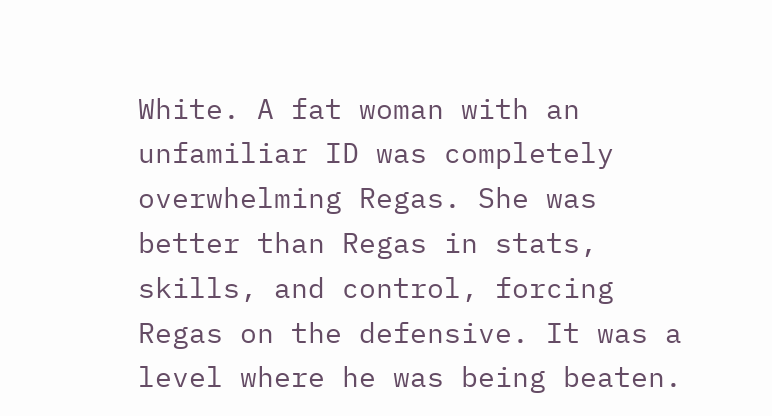White. A fat woman with an unfamiliar ID was completely overwhelming Regas. She was better than Regas in stats, skills, and control, forcing Regas on the defensive. It was a level where he was being beaten.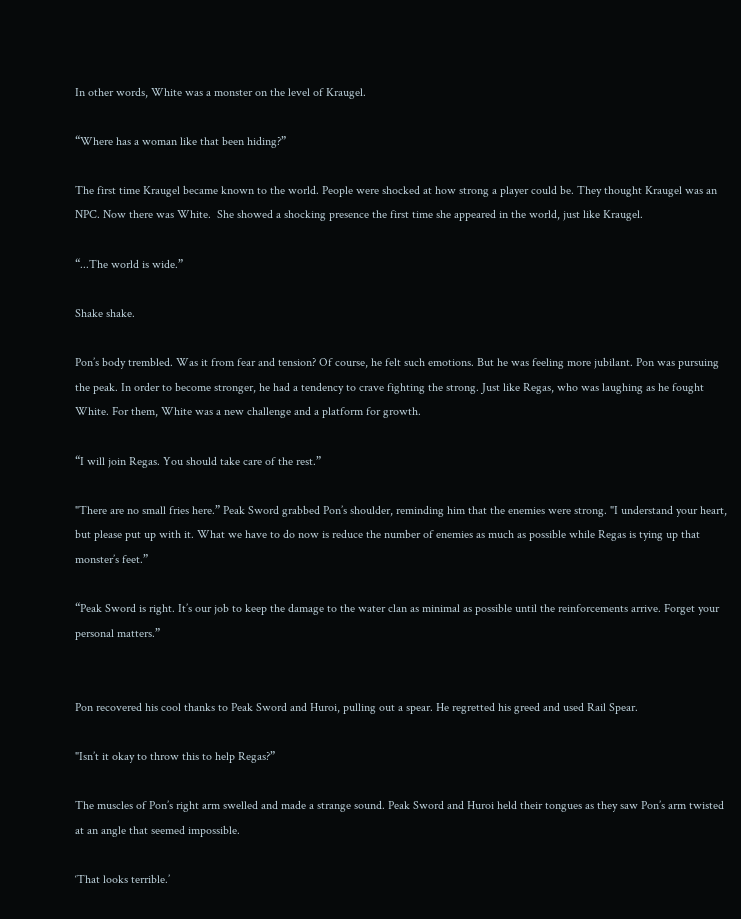In other words, White was a monster on the level of Kraugel.

“Where has a woman like that been hiding?”

The first time Kraugel became known to the world. People were shocked at how strong a player could be. They thought Kraugel was an NPC. Now there was White.  She showed a shocking presence the first time she appeared in the world, just like Kraugel.

“...The world is wide.”

Shake shake.

Pon’s body trembled. Was it from fear and tension? Of course, he felt such emotions. But he was feeling more jubilant. Pon was pursuing the peak. In order to become stronger, he had a tendency to crave fighting the strong. Just like Regas, who was laughing as he fought White. For them, White was a new challenge and a platform for growth.

“I will join Regas. You should take care of the rest.”

"There are no small fries here.” Peak Sword grabbed Pon’s shoulder, reminding him that the enemies were strong. "I understand your heart, but please put up with it. What we have to do now is reduce the number of enemies as much as possible while Regas is tying up that monster’s feet.”

“Peak Sword is right. It’s our job to keep the damage to the water clan as minimal as possible until the reinforcements arrive. Forget your personal matters.”


Pon recovered his cool thanks to Peak Sword and Huroi, pulling out a spear. He regretted his greed and used Rail Spear.

"Isn’t it okay to throw this to help Regas?”

The muscles of Pon’s right arm swelled and made a strange sound. Peak Sword and Huroi held their tongues as they saw Pon’s arm twisted at an angle that seemed impossible.

‘That looks terrible.’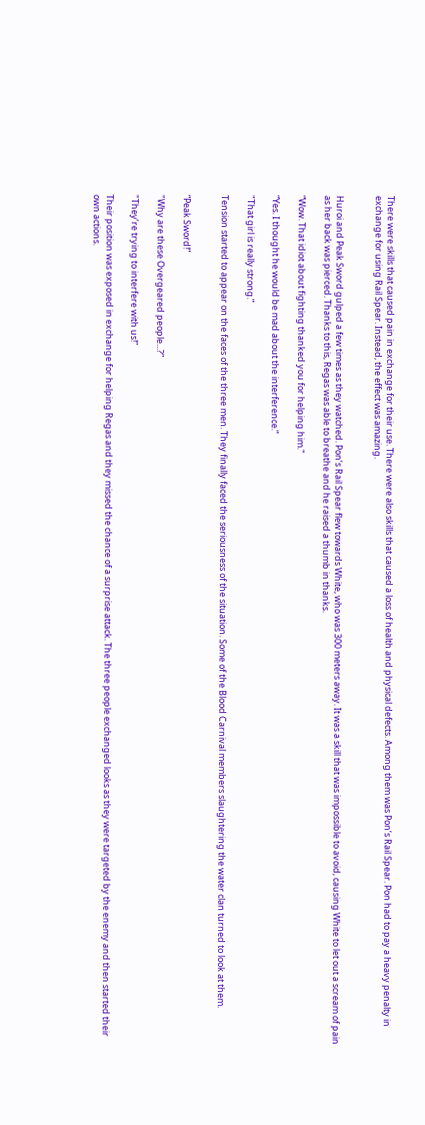There were skills that caused pain in exchange for their use. There were also skills that caused a loss of health and physical defects. Among them was Pon’s Rail Spear. Pon had to pay a heavy penalty in exchange for using Rail Spear. Instead, the effect was amazing.


Huroi and Peak Sword gulped a few times as they watched. Pon’s Rail Spear flew towards White, who was 300 meters away. It was a skill that was impossible to avoid, causing White to let out a scream of pain as her back was pierced. Thanks to this, Regas was able to breathe and he raised a thumb in thanks.

“Wow. That idiot about fighting thanked you for helping him."

“Yes. I thought he would be mad about the interference.”

"That girl is really strong.”

Tension started to appear on the faces of the three men. They finally faced the seriousness of the situation. Some of the Blood Carnival members slaughtering the water clan turned to look at them.


“Peak Sword!”

"Why are these Overgeared people...?”

"They’re trying to interfere with us!”

Their position was exposed in exchange for helping Regas and they missed the chance of a surprise attack. The three people exchanged looks as they were targeted by the enemy and then started their own actions.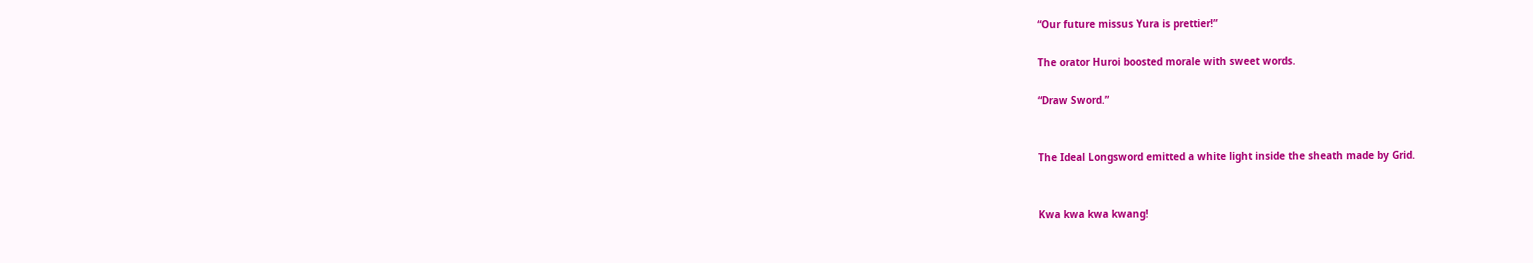“Our future missus Yura is prettier!”

The orator Huroi boosted morale with sweet words.

“Draw Sword.”


The Ideal Longsword emitted a white light inside the sheath made by Grid.


Kwa kwa kwa kwang!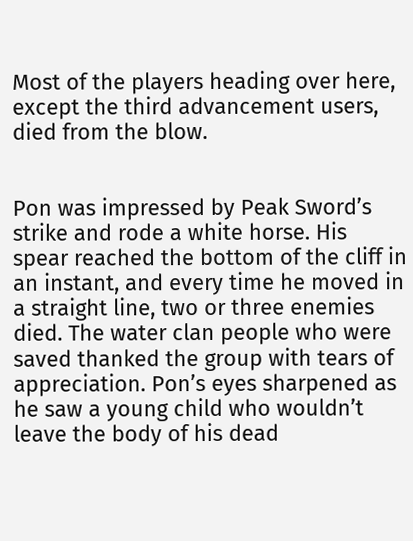Most of the players heading over here, except the third advancement users, died from the blow.


Pon was impressed by Peak Sword’s strike and rode a white horse. His spear reached the bottom of the cliff in an instant, and every time he moved in a straight line, two or three enemies died. The water clan people who were saved thanked the group with tears of appreciation. Pon’s eyes sharpened as he saw a young child who wouldn’t leave the body of his dead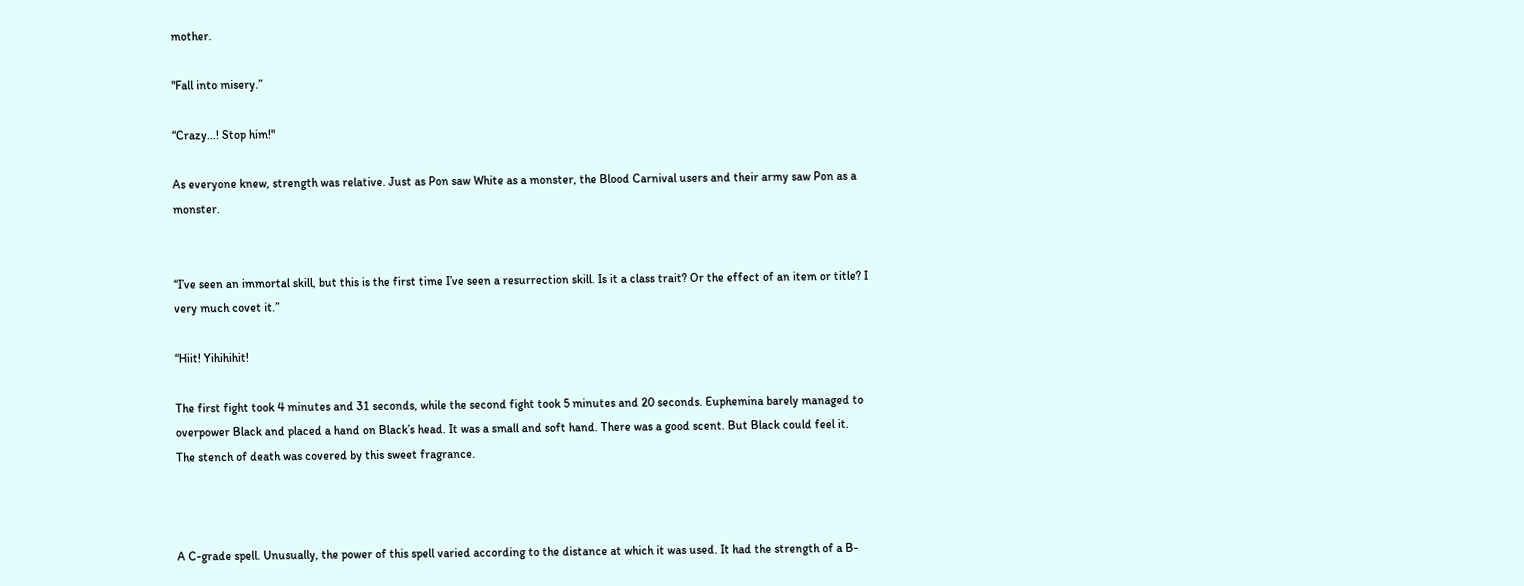mother.

"Fall into misery.”

“Crazy...! Stop him!"

As everyone knew, strength was relative. Just as Pon saw White as a monster, the Blood Carnival users and their army saw Pon as a monster.


“I’ve seen an immortal skill, but this is the first time I’ve seen a resurrection skill. Is it a class trait? Or the effect of an item or title? I very much covet it.”

“Hiit! Yihihihit!

The first fight took 4 minutes and 31 seconds, while the second fight took 5 minutes and 20 seconds. Euphemina barely managed to overpower Black and placed a hand on Black’s head. It was a small and soft hand. There was a good scent. But Black could feel it. The stench of death was covered by this sweet fragrance.



A C-grade spell. Unusually, the power of this spell varied according to the distance at which it was used. It had the strength of a B-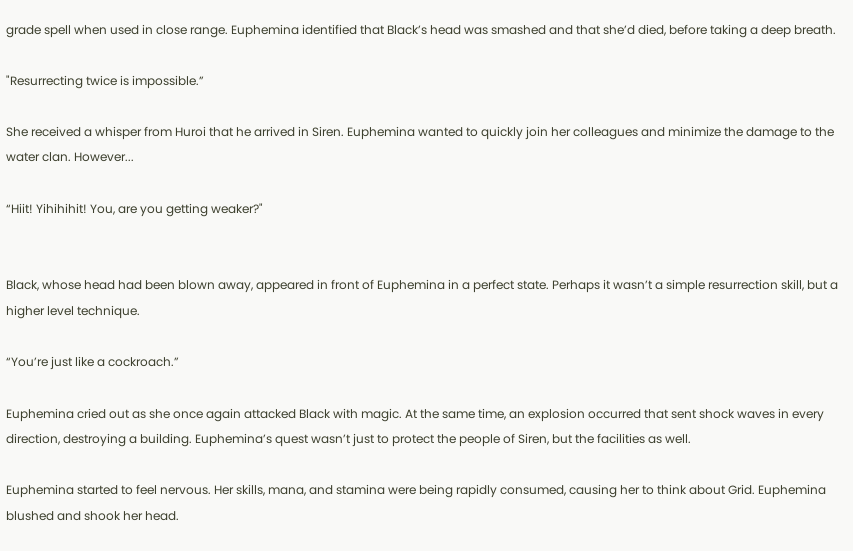grade spell when used in close range. Euphemina identified that Black’s head was smashed and that she’d died, before taking a deep breath.

"Resurrecting twice is impossible.”

She received a whisper from Huroi that he arrived in Siren. Euphemina wanted to quickly join her colleagues and minimize the damage to the water clan. However...

“Hiit! Yihihihit! You, are you getting weaker?"


Black, whose head had been blown away, appeared in front of Euphemina in a perfect state. Perhaps it wasn’t a simple resurrection skill, but a higher level technique.

“You’re just like a cockroach.”

Euphemina cried out as she once again attacked Black with magic. At the same time, an explosion occurred that sent shock waves in every direction, destroying a building. Euphemina’s quest wasn’t just to protect the people of Siren, but the facilities as well.

Euphemina started to feel nervous. Her skills, mana, and stamina were being rapidly consumed, causing her to think about Grid. Euphemina blushed and shook her head.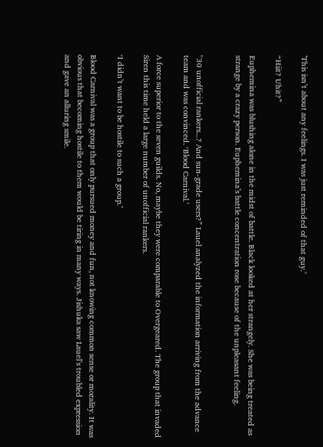'This isn’t about any feelings. I was just reminded of that guy.’

“Hiit? Uhit?”

Euphemina was blushing alone in the midst of battle. Black looked at her strangely. She was being treated as strange by a crazy person. Euphemina’s battle concentration rose because of the unpleasant feeling.


"30 unofficial rankers...? And sun-grade users?” Lauel analyzed the information arriving from the advance team and was convinced. ‘Blood Carnival.’

A force superior to the seven guilds. No, maybe they were comparable to Overgeared. The group that invaded Siren this time held a large number of unofficial rankers.

‘I didn’t want to be hostile to such a group.’

Blood Carnival was a group that only pursued money and fun, not knowing common sense or morality. It was obvious that becoming hostile to them would be tiring in many ways. Jishuka saw Lauel’s troubled expression and gave an alluring smile.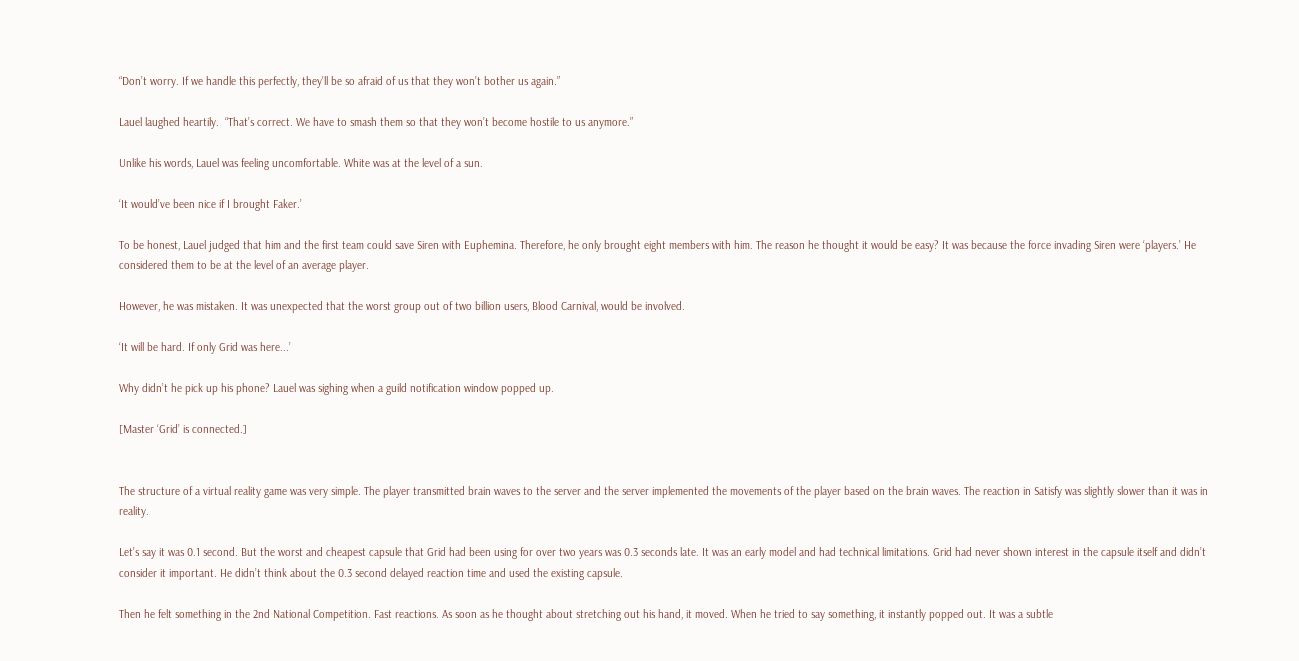“Don’t worry. If we handle this perfectly, they’ll be so afraid of us that they won’t bother us again.”

Lauel laughed heartily.  “That’s correct. We have to smash them so that they won’t become hostile to us anymore.”

Unlike his words, Lauel was feeling uncomfortable. White was at the level of a sun.

‘It would’ve been nice if I brought Faker.’

To be honest, Lauel judged that him and the first team could save Siren with Euphemina. Therefore, he only brought eight members with him. The reason he thought it would be easy? It was because the force invading Siren were ‘players.’ He considered them to be at the level of an average player.

However, he was mistaken. It was unexpected that the worst group out of two billion users, Blood Carnival, would be involved.

‘It will be hard. If only Grid was here...’

Why didn’t he pick up his phone? Lauel was sighing when a guild notification window popped up.

[Master ‘Grid’ is connected.]


The structure of a virtual reality game was very simple. The player transmitted brain waves to the server and the server implemented the movements of the player based on the brain waves. The reaction in Satisfy was slightly slower than it was in reality.

Let’s say it was 0.1 second. But the worst and cheapest capsule that Grid had been using for over two years was 0.3 seconds late. It was an early model and had technical limitations. Grid had never shown interest in the capsule itself and didn’t consider it important. He didn’t think about the 0.3 second delayed reaction time and used the existing capsule.

Then he felt something in the 2nd National Competition. Fast reactions. As soon as he thought about stretching out his hand, it moved. When he tried to say something, it instantly popped out. It was a subtle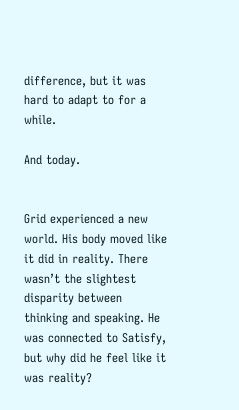difference, but it was hard to adapt to for a while.

And today.


Grid experienced a new world. His body moved like it did in reality. There wasn’t the slightest disparity between thinking and speaking. He was connected to Satisfy, but why did he feel like it was reality?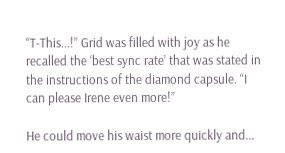“T-This...!” Grid was filled with joy as he recalled the ‘best sync rate’ that was stated in the instructions of the diamond capsule. “I can please Irene even more!”

He could move his waist more quickly and...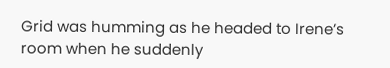Grid was humming as he headed to Irene’s room when he suddenly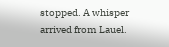stopped. A whisper arrived from Lauel.